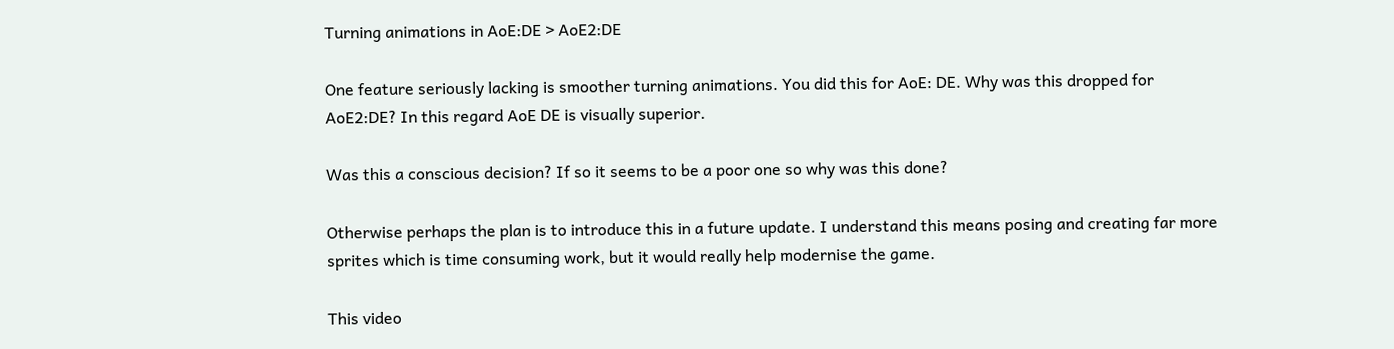Turning animations in AoE:DE > AoE2:DE

One feature seriously lacking is smoother turning animations. You did this for AoE: DE. Why was this dropped for AoE2:DE? In this regard AoE DE is visually superior.

Was this a conscious decision? If so it seems to be a poor one so why was this done?

Otherwise perhaps the plan is to introduce this in a future update. I understand this means posing and creating far more sprites which is time consuming work, but it would really help modernise the game.

This video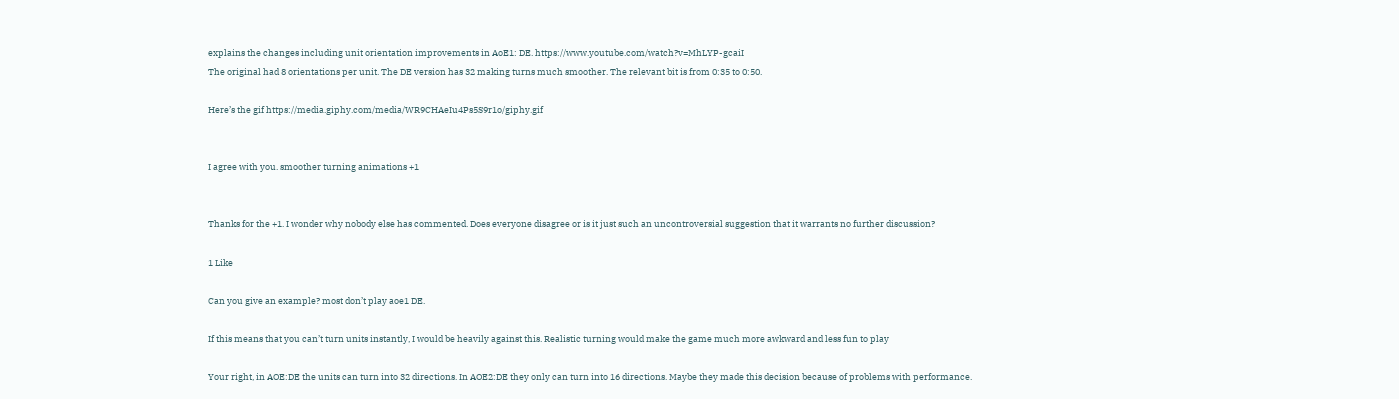explains the changes including unit orientation improvements in AoE1: DE. https://www.youtube.com/watch?v=MhLYP-gcaiI
The original had 8 orientations per unit. The DE version has 32 making turns much smoother. The relevant bit is from 0:35 to 0:50.

Here’s the gif https://media.giphy.com/media/WR9CHAeIu4Ps5S9r1o/giphy.gif


I agree with you. smoother turning animations +1


Thanks for the +1. I wonder why nobody else has commented. Does everyone disagree or is it just such an uncontroversial suggestion that it warrants no further discussion?

1 Like

Can you give an example? most don’t play aoe1 DE.

If this means that you can’t turn units instantly, I would be heavily against this. Realistic turning would make the game much more awkward and less fun to play

Your right, in AOE:DE the units can turn into 32 directions. In AOE2:DE they only can turn into 16 directions. Maybe they made this decision because of problems with performance.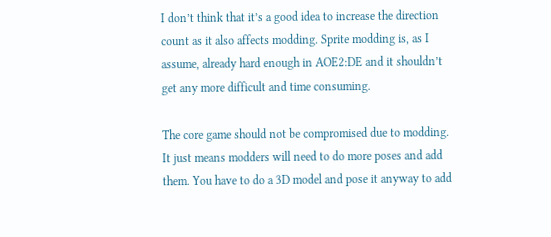I don’t think that it’s a good idea to increase the direction count as it also affects modding. Sprite modding is, as I assume, already hard enough in AOE2:DE and it shouldn’t get any more difficult and time consuming.

The core game should not be compromised due to modding. It just means modders will need to do more poses and add them. You have to do a 3D model and pose it anyway to add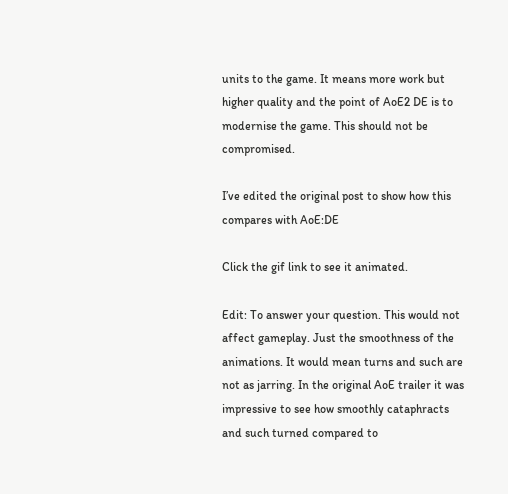units to the game. It means more work but higher quality and the point of AoE2 DE is to modernise the game. This should not be compromised.

I’ve edited the original post to show how this compares with AoE:DE

Click the gif link to see it animated.

Edit: To answer your question. This would not affect gameplay. Just the smoothness of the animations. It would mean turns and such are not as jarring. In the original AoE trailer it was impressive to see how smoothly cataphracts and such turned compared to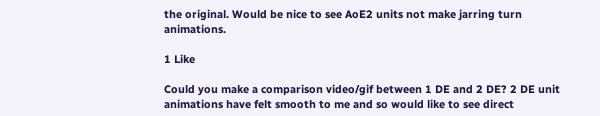the original. Would be nice to see AoE2 units not make jarring turn animations.

1 Like

Could you make a comparison video/gif between 1 DE and 2 DE? 2 DE unit animations have felt smooth to me and so would like to see direct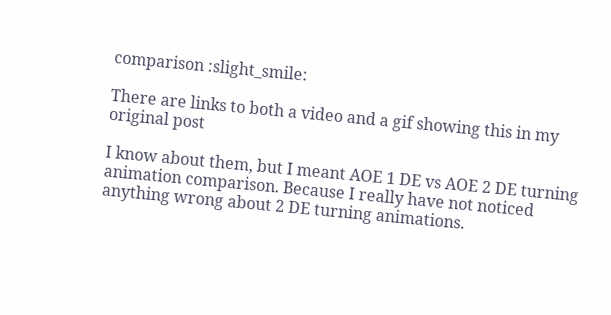comparison :slight_smile:

There are links to both a video and a gif showing this in my original post

I know about them, but I meant AOE 1 DE vs AOE 2 DE turning animation comparison. Because I really have not noticed anything wrong about 2 DE turning animations.